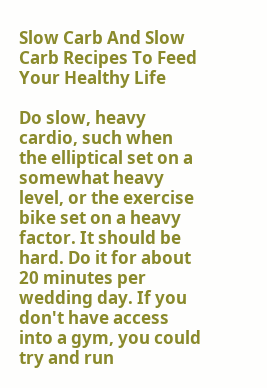Slow Carb And Slow Carb Recipes To Feed Your Healthy Life

Do slow, heavy cardio, such when the elliptical set on a somewhat heavy level, or the exercise bike set on a heavy factor. It should be hard. Do it for about 20 minutes per wedding day. If you don't have access into a gym, you could try and run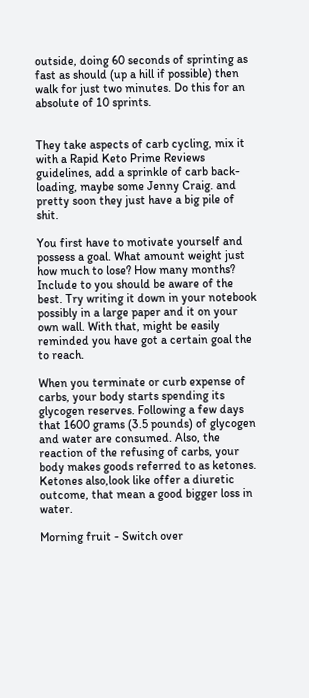outside, doing 60 seconds of sprinting as fast as should (up a hill if possible) then walk for just two minutes. Do this for an absolute of 10 sprints.


They take aspects of carb cycling, mix it with a Rapid Keto Prime Reviews guidelines, add a sprinkle of carb back-loading, maybe some Jenny Craig. and pretty soon they just have a big pile of shit.

You first have to motivate yourself and possess a goal. What amount weight just how much to lose? How many months? Include to you should be aware of the best. Try writing it down in your notebook possibly in a large paper and it on your own wall. With that, might be easily reminded you have got a certain goal the to reach.

When you terminate or curb expense of carbs, your body starts spending its glycogen reserves. Following a few days that 1600 grams (3.5 pounds) of glycogen and water are consumed. Also, the reaction of the refusing of carbs, your body makes goods referred to as ketones. Ketones also,look like offer a diuretic outcome, that mean a good bigger loss in water.

Morning fruit - Switch over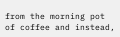from the morning pot of coffee and instead,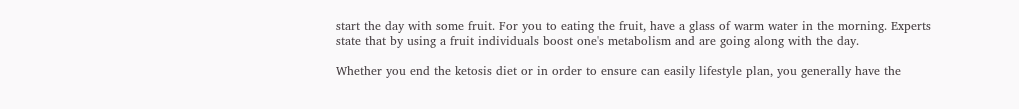start the day with some fruit. For you to eating the fruit, have a glass of warm water in the morning. Experts state that by using a fruit individuals boost one's metabolism and are going along with the day.

Whether you end the ketosis diet or in order to ensure can easily lifestyle plan, you generally have the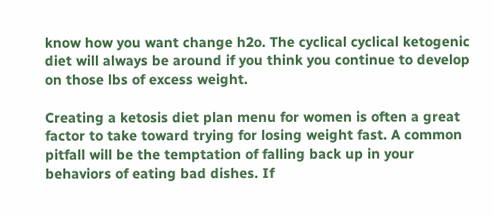know how you want change h2o. The cyclical cyclical ketogenic diet will always be around if you think you continue to develop on those lbs of excess weight.

Creating a ketosis diet plan menu for women is often a great factor to take toward trying for losing weight fast. A common pitfall will be the temptation of falling back up in your behaviors of eating bad dishes. If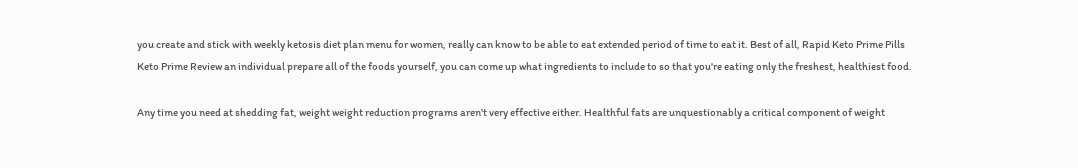you create and stick with weekly ketosis diet plan menu for women, really can know to be able to eat extended period of time to eat it. Best of all, Rapid Keto Prime Pills Keto Prime Review an individual prepare all of the foods yourself, you can come up what ingredients to include to so that you're eating only the freshest, healthiest food.

Any time you need at shedding fat, weight weight reduction programs aren't very effective either. Healthful fats are unquestionably a critical component of weight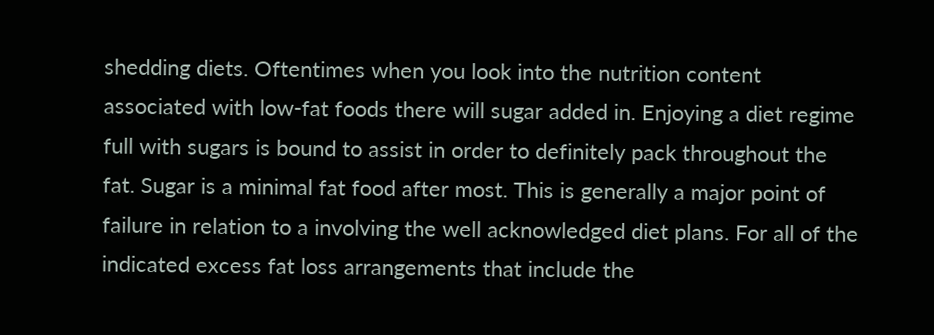shedding diets. Oftentimes when you look into the nutrition content associated with low-fat foods there will sugar added in. Enjoying a diet regime full with sugars is bound to assist in order to definitely pack throughout the fat. Sugar is a minimal fat food after most. This is generally a major point of failure in relation to a involving the well acknowledged diet plans. For all of the indicated excess fat loss arrangements that include the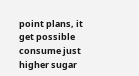point plans, it get possible consume just higher sugar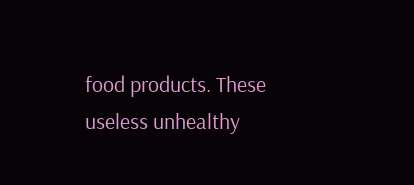food products. These useless unhealthy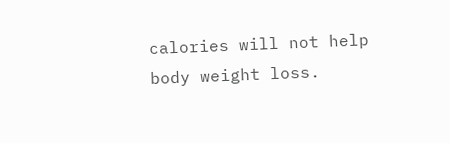calories will not help body weight loss.